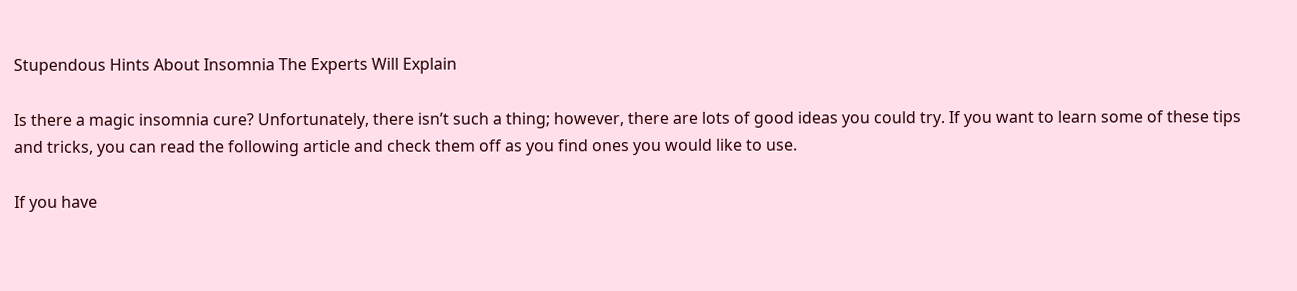Stupendous Hints About Insomnia The Experts Will Explain

Is there a magic insomnia cure? Unfortunately, there isn’t such a thing; however, there are lots of good ideas you could try. If you want to learn some of these tips and tricks, you can read the following article and check them off as you find ones you would like to use.

If you have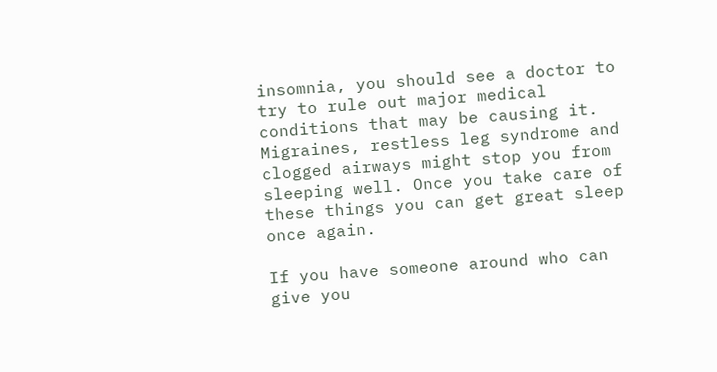insomnia, you should see a doctor to try to rule out major medical conditions that may be causing it. Migraines, restless leg syndrome and clogged airways might stop you from sleeping well. Once you take care of these things you can get great sleep once again.

If you have someone around who can give you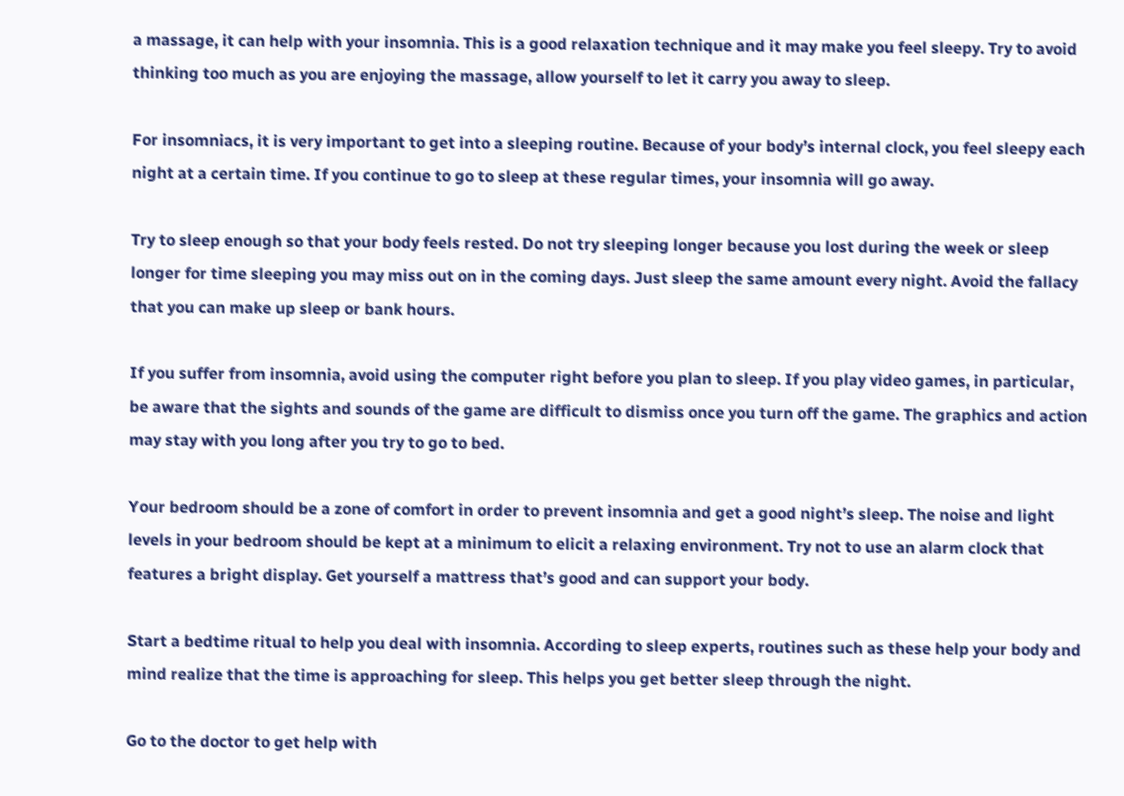a massage, it can help with your insomnia. This is a good relaxation technique and it may make you feel sleepy. Try to avoid thinking too much as you are enjoying the massage, allow yourself to let it carry you away to sleep.

For insomniacs, it is very important to get into a sleeping routine. Because of your body’s internal clock, you feel sleepy each night at a certain time. If you continue to go to sleep at these regular times, your insomnia will go away.

Try to sleep enough so that your body feels rested. Do not try sleeping longer because you lost during the week or sleep longer for time sleeping you may miss out on in the coming days. Just sleep the same amount every night. Avoid the fallacy that you can make up sleep or bank hours.

If you suffer from insomnia, avoid using the computer right before you plan to sleep. If you play video games, in particular, be aware that the sights and sounds of the game are difficult to dismiss once you turn off the game. The graphics and action may stay with you long after you try to go to bed.

Your bedroom should be a zone of comfort in order to prevent insomnia and get a good night’s sleep. The noise and light levels in your bedroom should be kept at a minimum to elicit a relaxing environment. Try not to use an alarm clock that features a bright display. Get yourself a mattress that’s good and can support your body.

Start a bedtime ritual to help you deal with insomnia. According to sleep experts, routines such as these help your body and mind realize that the time is approaching for sleep. This helps you get better sleep through the night.

Go to the doctor to get help with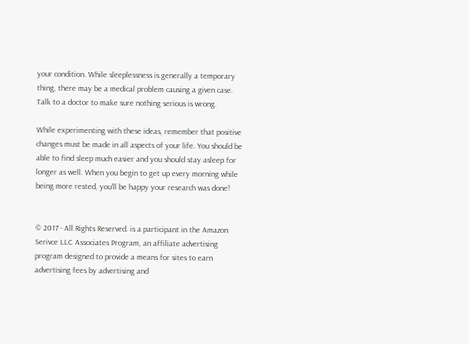your condition. While sleeplessness is generally a temporary thing, there may be a medical problem causing a given case. Talk to a doctor to make sure nothing serious is wrong.

While experimenting with these ideas, remember that positive changes must be made in all aspects of your life. You should be able to find sleep much easier and you should stay asleep for longer as well. When you begin to get up every morning while being more rested, you’ll be happy your research was done!


© 2017 - All Rights Reserved. is a participant in the Amazon Serivce LLC Associates Program, an affiliate advertising program designed to provide a means for sites to earn advertising fees by advertising and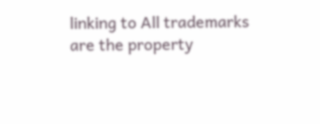linking to All trademarks are the property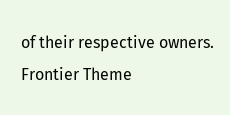of their respective owners. Frontier Theme